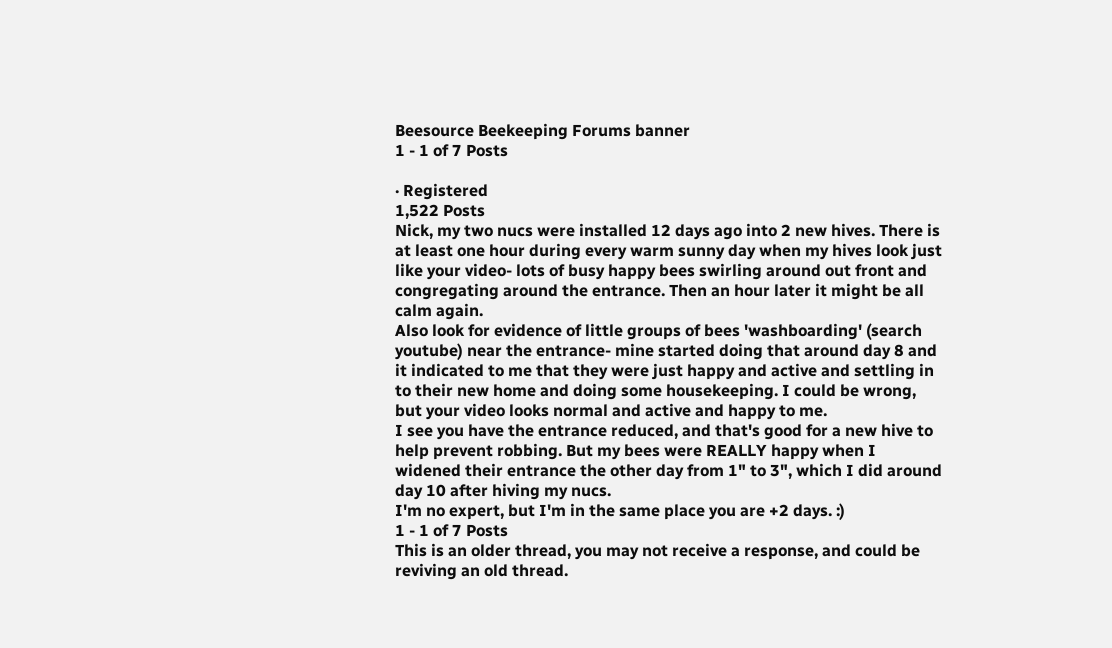Beesource Beekeeping Forums banner
1 - 1 of 7 Posts

· Registered
1,522 Posts
Nick, my two nucs were installed 12 days ago into 2 new hives. There is at least one hour during every warm sunny day when my hives look just like your video- lots of busy happy bees swirling around out front and congregating around the entrance. Then an hour later it might be all calm again.
Also look for evidence of little groups of bees 'washboarding' (search youtube) near the entrance- mine started doing that around day 8 and it indicated to me that they were just happy and active and settling in to their new home and doing some housekeeping. I could be wrong, but your video looks normal and active and happy to me.
I see you have the entrance reduced, and that's good for a new hive to help prevent robbing. But my bees were REALLY happy when I widened their entrance the other day from 1" to 3", which I did around day 10 after hiving my nucs.
I'm no expert, but I'm in the same place you are +2 days. :)
1 - 1 of 7 Posts
This is an older thread, you may not receive a response, and could be reviving an old thread.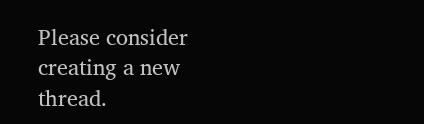Please consider creating a new thread.